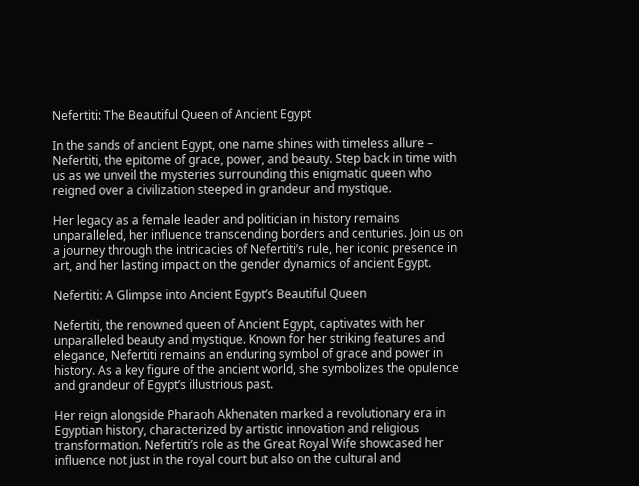Nefertiti: The Beautiful Queen of Ancient Egypt

In the sands of ancient Egypt, one name shines with timeless allure – Nefertiti, the epitome of grace, power, and beauty. Step back in time with us as we unveil the mysteries surrounding this enigmatic queen who reigned over a civilization steeped in grandeur and mystique.

Her legacy as a female leader and politician in history remains unparalleled, her influence transcending borders and centuries. Join us on a journey through the intricacies of Nefertiti’s rule, her iconic presence in art, and her lasting impact on the gender dynamics of ancient Egypt.

Nefertiti: A Glimpse into Ancient Egypt’s Beautiful Queen

Nefertiti, the renowned queen of Ancient Egypt, captivates with her unparalleled beauty and mystique. Known for her striking features and elegance, Nefertiti remains an enduring symbol of grace and power in history. As a key figure of the ancient world, she symbolizes the opulence and grandeur of Egypt’s illustrious past.

Her reign alongside Pharaoh Akhenaten marked a revolutionary era in Egyptian history, characterized by artistic innovation and religious transformation. Nefertiti’s role as the Great Royal Wife showcased her influence not just in the royal court but also on the cultural and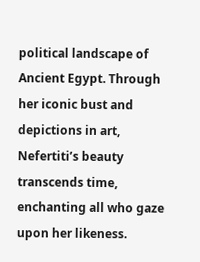political landscape of Ancient Egypt. Through her iconic bust and depictions in art, Nefertiti’s beauty transcends time, enchanting all who gaze upon her likeness.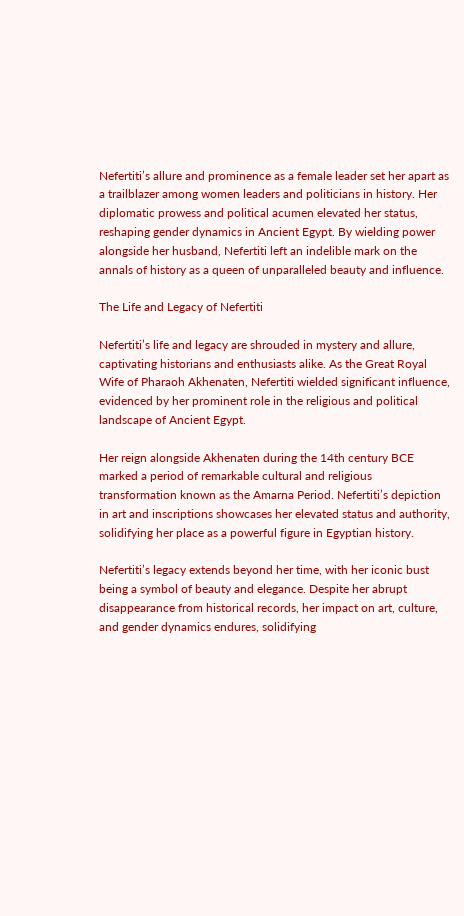Nefertiti’s allure and prominence as a female leader set her apart as a trailblazer among women leaders and politicians in history. Her diplomatic prowess and political acumen elevated her status, reshaping gender dynamics in Ancient Egypt. By wielding power alongside her husband, Nefertiti left an indelible mark on the annals of history as a queen of unparalleled beauty and influence.

The Life and Legacy of Nefertiti

Nefertiti’s life and legacy are shrouded in mystery and allure, captivating historians and enthusiasts alike. As the Great Royal Wife of Pharaoh Akhenaten, Nefertiti wielded significant influence, evidenced by her prominent role in the religious and political landscape of Ancient Egypt.

Her reign alongside Akhenaten during the 14th century BCE marked a period of remarkable cultural and religious transformation known as the Amarna Period. Nefertiti’s depiction in art and inscriptions showcases her elevated status and authority, solidifying her place as a powerful figure in Egyptian history.

Nefertiti’s legacy extends beyond her time, with her iconic bust being a symbol of beauty and elegance. Despite her abrupt disappearance from historical records, her impact on art, culture, and gender dynamics endures, solidifying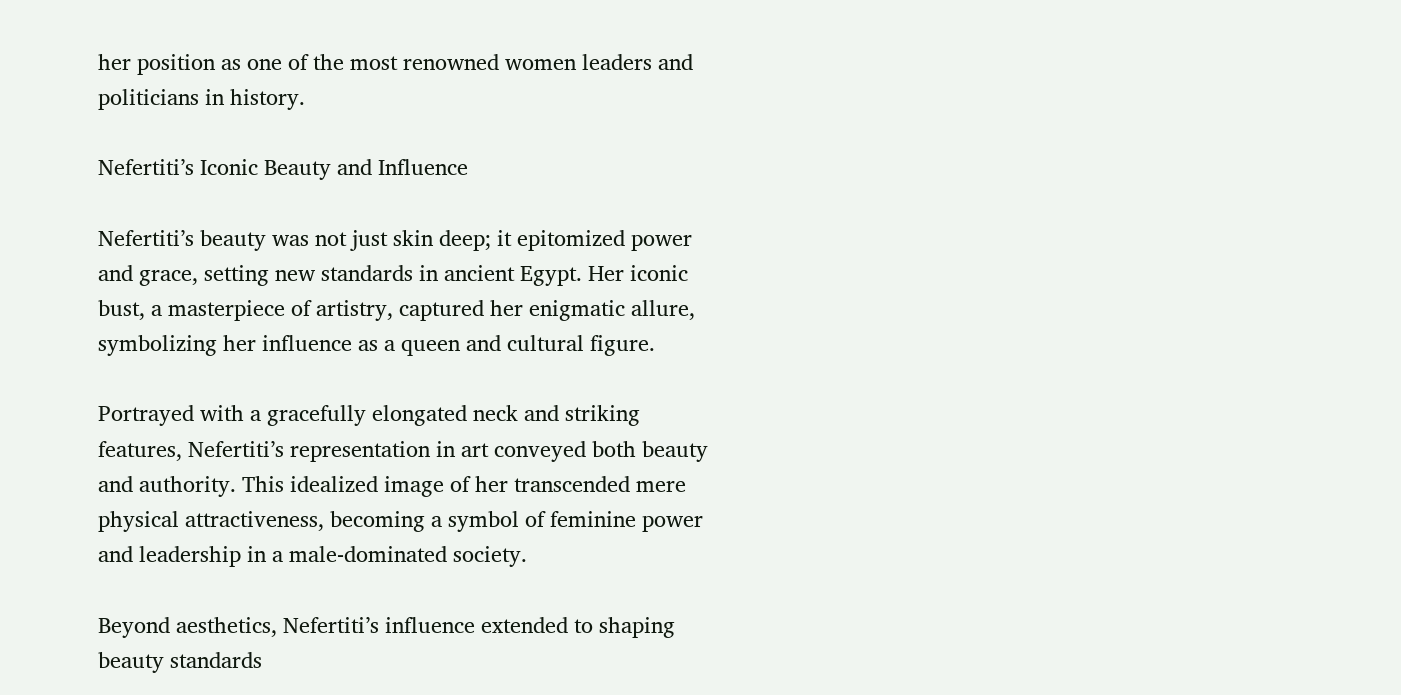her position as one of the most renowned women leaders and politicians in history.

Nefertiti’s Iconic Beauty and Influence

Nefertiti’s beauty was not just skin deep; it epitomized power and grace, setting new standards in ancient Egypt. Her iconic bust, a masterpiece of artistry, captured her enigmatic allure, symbolizing her influence as a queen and cultural figure.

Portrayed with a gracefully elongated neck and striking features, Nefertiti’s representation in art conveyed both beauty and authority. This idealized image of her transcended mere physical attractiveness, becoming a symbol of feminine power and leadership in a male-dominated society.

Beyond aesthetics, Nefertiti’s influence extended to shaping beauty standards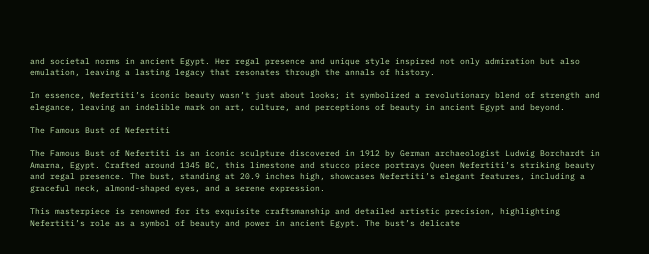and societal norms in ancient Egypt. Her regal presence and unique style inspired not only admiration but also emulation, leaving a lasting legacy that resonates through the annals of history.

In essence, Nefertiti’s iconic beauty wasn’t just about looks; it symbolized a revolutionary blend of strength and elegance, leaving an indelible mark on art, culture, and perceptions of beauty in ancient Egypt and beyond.

The Famous Bust of Nefertiti

The Famous Bust of Nefertiti is an iconic sculpture discovered in 1912 by German archaeologist Ludwig Borchardt in Amarna, Egypt. Crafted around 1345 BC, this limestone and stucco piece portrays Queen Nefertiti’s striking beauty and regal presence. The bust, standing at 20.9 inches high, showcases Nefertiti’s elegant features, including a graceful neck, almond-shaped eyes, and a serene expression.

This masterpiece is renowned for its exquisite craftsmanship and detailed artistic precision, highlighting Nefertiti’s role as a symbol of beauty and power in ancient Egypt. The bust’s delicate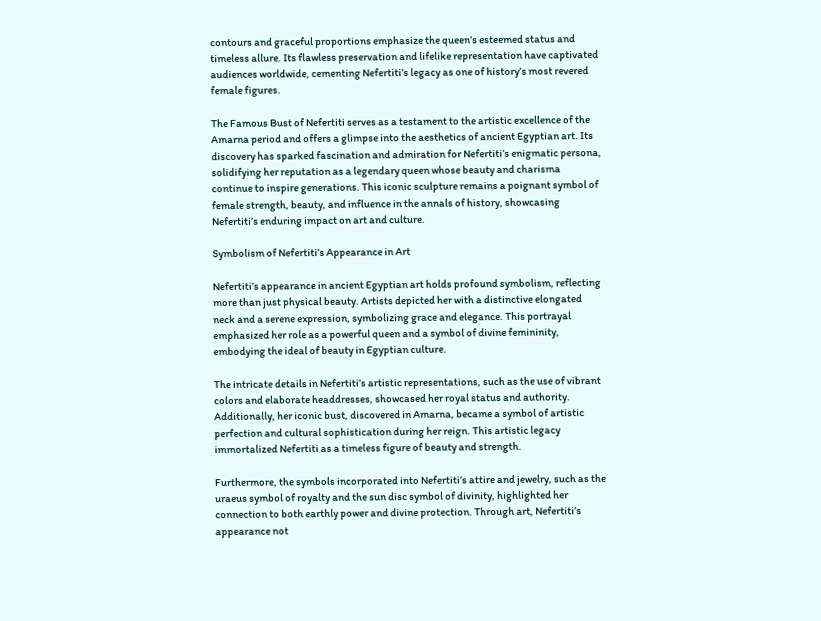contours and graceful proportions emphasize the queen’s esteemed status and timeless allure. Its flawless preservation and lifelike representation have captivated audiences worldwide, cementing Nefertiti’s legacy as one of history’s most revered female figures.

The Famous Bust of Nefertiti serves as a testament to the artistic excellence of the Amarna period and offers a glimpse into the aesthetics of ancient Egyptian art. Its discovery has sparked fascination and admiration for Nefertiti’s enigmatic persona, solidifying her reputation as a legendary queen whose beauty and charisma continue to inspire generations. This iconic sculpture remains a poignant symbol of female strength, beauty, and influence in the annals of history, showcasing Nefertiti’s enduring impact on art and culture.

Symbolism of Nefertiti’s Appearance in Art

Nefertiti’s appearance in ancient Egyptian art holds profound symbolism, reflecting more than just physical beauty. Artists depicted her with a distinctive elongated neck and a serene expression, symbolizing grace and elegance. This portrayal emphasized her role as a powerful queen and a symbol of divine femininity, embodying the ideal of beauty in Egyptian culture.

The intricate details in Nefertiti’s artistic representations, such as the use of vibrant colors and elaborate headdresses, showcased her royal status and authority. Additionally, her iconic bust, discovered in Amarna, became a symbol of artistic perfection and cultural sophistication during her reign. This artistic legacy immortalized Nefertiti as a timeless figure of beauty and strength.

Furthermore, the symbols incorporated into Nefertiti’s attire and jewelry, such as the uraeus symbol of royalty and the sun disc symbol of divinity, highlighted her connection to both earthly power and divine protection. Through art, Nefertiti’s appearance not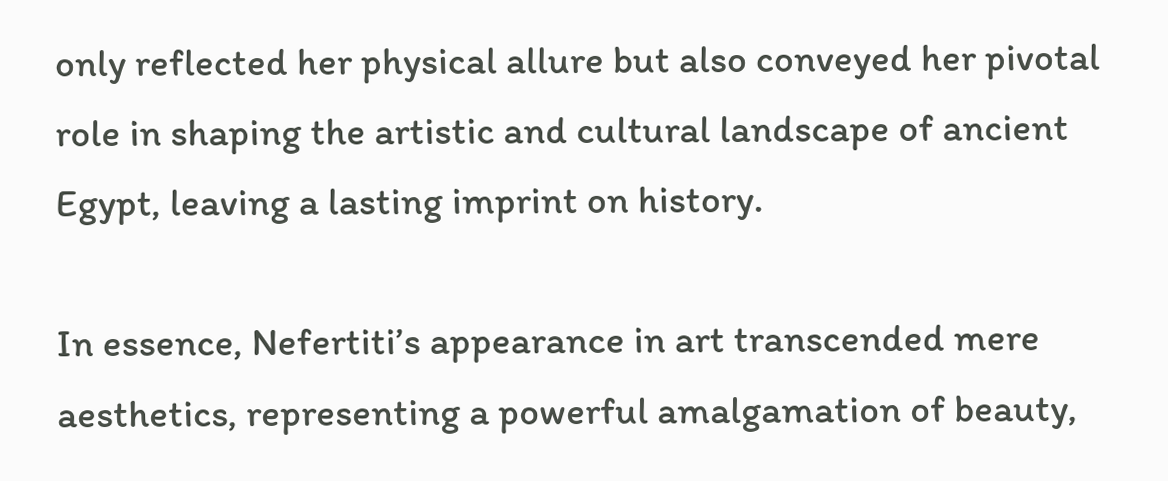only reflected her physical allure but also conveyed her pivotal role in shaping the artistic and cultural landscape of ancient Egypt, leaving a lasting imprint on history.

In essence, Nefertiti’s appearance in art transcended mere aesthetics, representing a powerful amalgamation of beauty,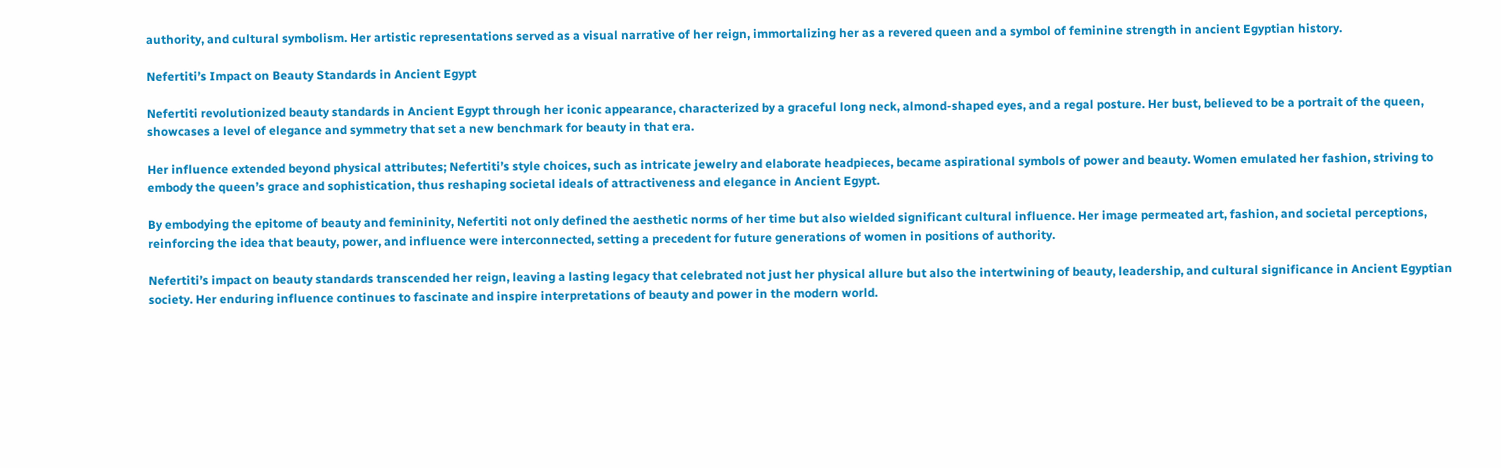authority, and cultural symbolism. Her artistic representations served as a visual narrative of her reign, immortalizing her as a revered queen and a symbol of feminine strength in ancient Egyptian history.

Nefertiti’s Impact on Beauty Standards in Ancient Egypt

Nefertiti revolutionized beauty standards in Ancient Egypt through her iconic appearance, characterized by a graceful long neck, almond-shaped eyes, and a regal posture. Her bust, believed to be a portrait of the queen, showcases a level of elegance and symmetry that set a new benchmark for beauty in that era.

Her influence extended beyond physical attributes; Nefertiti’s style choices, such as intricate jewelry and elaborate headpieces, became aspirational symbols of power and beauty. Women emulated her fashion, striving to embody the queen’s grace and sophistication, thus reshaping societal ideals of attractiveness and elegance in Ancient Egypt.

By embodying the epitome of beauty and femininity, Nefertiti not only defined the aesthetic norms of her time but also wielded significant cultural influence. Her image permeated art, fashion, and societal perceptions, reinforcing the idea that beauty, power, and influence were interconnected, setting a precedent for future generations of women in positions of authority.

Nefertiti’s impact on beauty standards transcended her reign, leaving a lasting legacy that celebrated not just her physical allure but also the intertwining of beauty, leadership, and cultural significance in Ancient Egyptian society. Her enduring influence continues to fascinate and inspire interpretations of beauty and power in the modern world.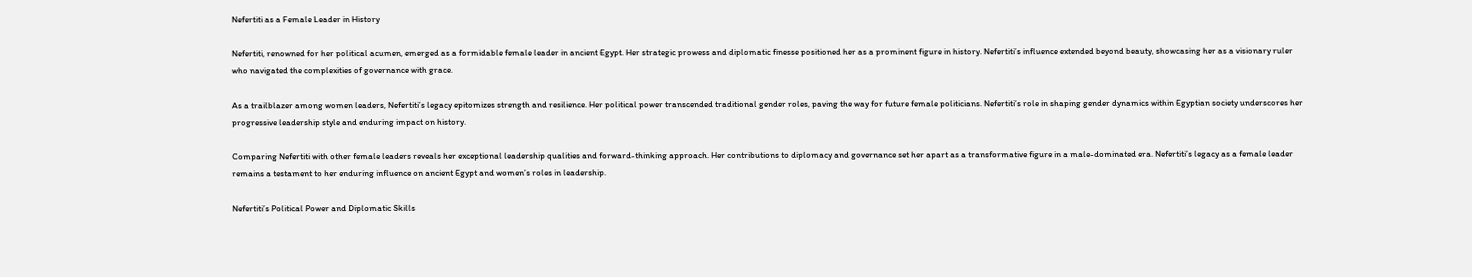Nefertiti as a Female Leader in History

Nefertiti, renowned for her political acumen, emerged as a formidable female leader in ancient Egypt. Her strategic prowess and diplomatic finesse positioned her as a prominent figure in history. Nefertiti’s influence extended beyond beauty, showcasing her as a visionary ruler who navigated the complexities of governance with grace.

As a trailblazer among women leaders, Nefertiti’s legacy epitomizes strength and resilience. Her political power transcended traditional gender roles, paving the way for future female politicians. Nefertiti’s role in shaping gender dynamics within Egyptian society underscores her progressive leadership style and enduring impact on history.

Comparing Nefertiti with other female leaders reveals her exceptional leadership qualities and forward-thinking approach. Her contributions to diplomacy and governance set her apart as a transformative figure in a male-dominated era. Nefertiti’s legacy as a female leader remains a testament to her enduring influence on ancient Egypt and women’s roles in leadership.

Nefertiti’s Political Power and Diplomatic Skills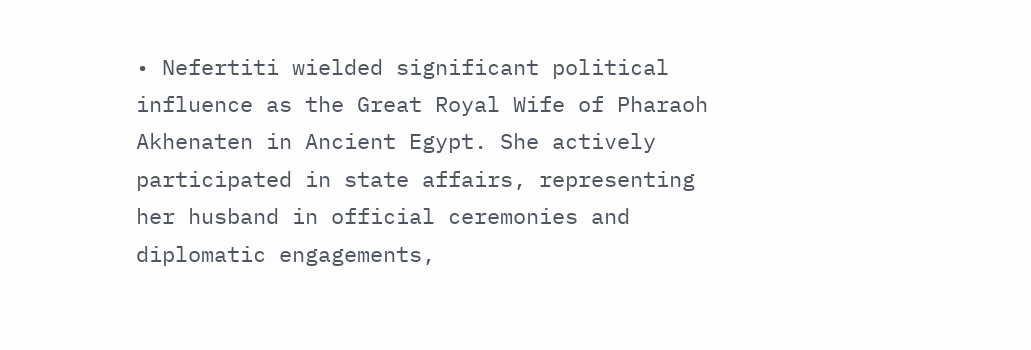• Nefertiti wielded significant political influence as the Great Royal Wife of Pharaoh Akhenaten in Ancient Egypt. She actively participated in state affairs, representing her husband in official ceremonies and diplomatic engagements,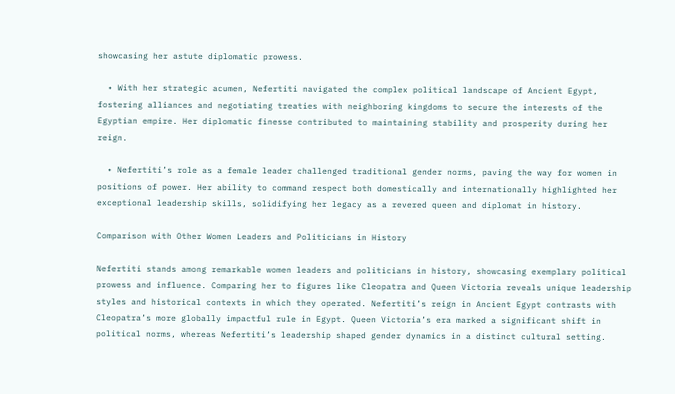showcasing her astute diplomatic prowess.

  • With her strategic acumen, Nefertiti navigated the complex political landscape of Ancient Egypt, fostering alliances and negotiating treaties with neighboring kingdoms to secure the interests of the Egyptian empire. Her diplomatic finesse contributed to maintaining stability and prosperity during her reign.

  • Nefertiti’s role as a female leader challenged traditional gender norms, paving the way for women in positions of power. Her ability to command respect both domestically and internationally highlighted her exceptional leadership skills, solidifying her legacy as a revered queen and diplomat in history.

Comparison with Other Women Leaders and Politicians in History

Nefertiti stands among remarkable women leaders and politicians in history, showcasing exemplary political prowess and influence. Comparing her to figures like Cleopatra and Queen Victoria reveals unique leadership styles and historical contexts in which they operated. Nefertiti’s reign in Ancient Egypt contrasts with Cleopatra’s more globally impactful rule in Egypt. Queen Victoria’s era marked a significant shift in political norms, whereas Nefertiti’s leadership shaped gender dynamics in a distinct cultural setting.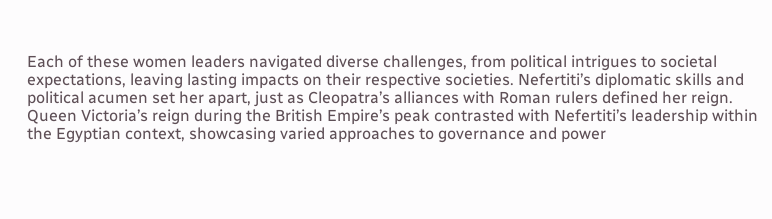Each of these women leaders navigated diverse challenges, from political intrigues to societal expectations, leaving lasting impacts on their respective societies. Nefertiti’s diplomatic skills and political acumen set her apart, just as Cleopatra’s alliances with Roman rulers defined her reign. Queen Victoria’s reign during the British Empire’s peak contrasted with Nefertiti’s leadership within the Egyptian context, showcasing varied approaches to governance and power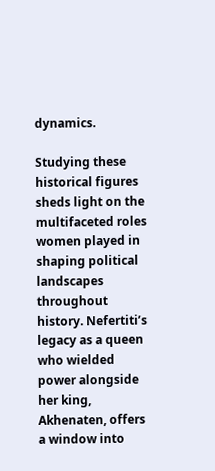dynamics.

Studying these historical figures sheds light on the multifaceted roles women played in shaping political landscapes throughout history. Nefertiti’s legacy as a queen who wielded power alongside her king, Akhenaten, offers a window into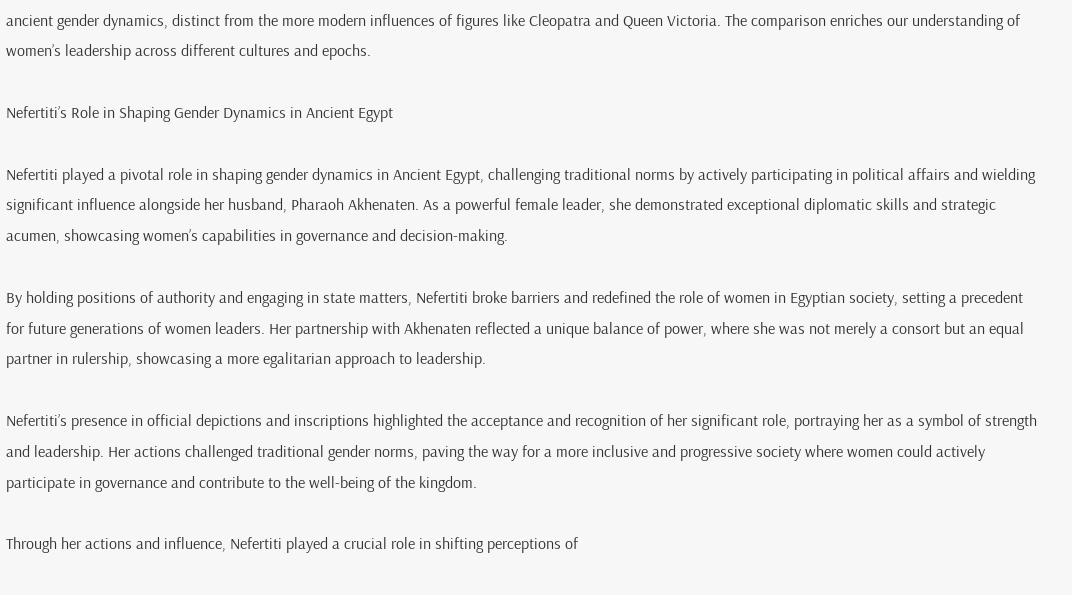ancient gender dynamics, distinct from the more modern influences of figures like Cleopatra and Queen Victoria. The comparison enriches our understanding of women’s leadership across different cultures and epochs.

Nefertiti’s Role in Shaping Gender Dynamics in Ancient Egypt

Nefertiti played a pivotal role in shaping gender dynamics in Ancient Egypt, challenging traditional norms by actively participating in political affairs and wielding significant influence alongside her husband, Pharaoh Akhenaten. As a powerful female leader, she demonstrated exceptional diplomatic skills and strategic acumen, showcasing women’s capabilities in governance and decision-making.

By holding positions of authority and engaging in state matters, Nefertiti broke barriers and redefined the role of women in Egyptian society, setting a precedent for future generations of women leaders. Her partnership with Akhenaten reflected a unique balance of power, where she was not merely a consort but an equal partner in rulership, showcasing a more egalitarian approach to leadership.

Nefertiti’s presence in official depictions and inscriptions highlighted the acceptance and recognition of her significant role, portraying her as a symbol of strength and leadership. Her actions challenged traditional gender norms, paving the way for a more inclusive and progressive society where women could actively participate in governance and contribute to the well-being of the kingdom.

Through her actions and influence, Nefertiti played a crucial role in shifting perceptions of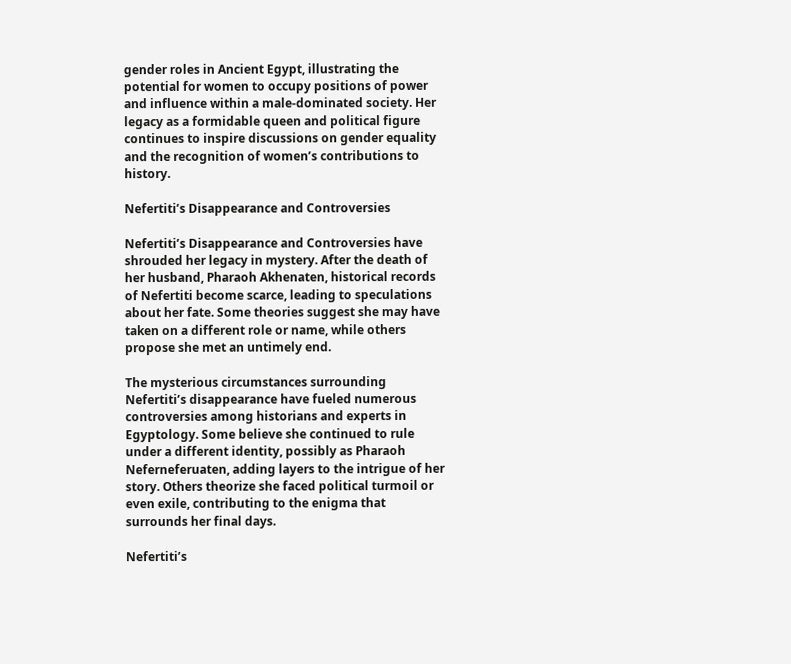gender roles in Ancient Egypt, illustrating the potential for women to occupy positions of power and influence within a male-dominated society. Her legacy as a formidable queen and political figure continues to inspire discussions on gender equality and the recognition of women’s contributions to history.

Nefertiti’s Disappearance and Controversies

Nefertiti’s Disappearance and Controversies have shrouded her legacy in mystery. After the death of her husband, Pharaoh Akhenaten, historical records of Nefertiti become scarce, leading to speculations about her fate. Some theories suggest she may have taken on a different role or name, while others propose she met an untimely end.

The mysterious circumstances surrounding Nefertiti’s disappearance have fueled numerous controversies among historians and experts in Egyptology. Some believe she continued to rule under a different identity, possibly as Pharaoh Neferneferuaten, adding layers to the intrigue of her story. Others theorize she faced political turmoil or even exile, contributing to the enigma that surrounds her final days.

Nefertiti’s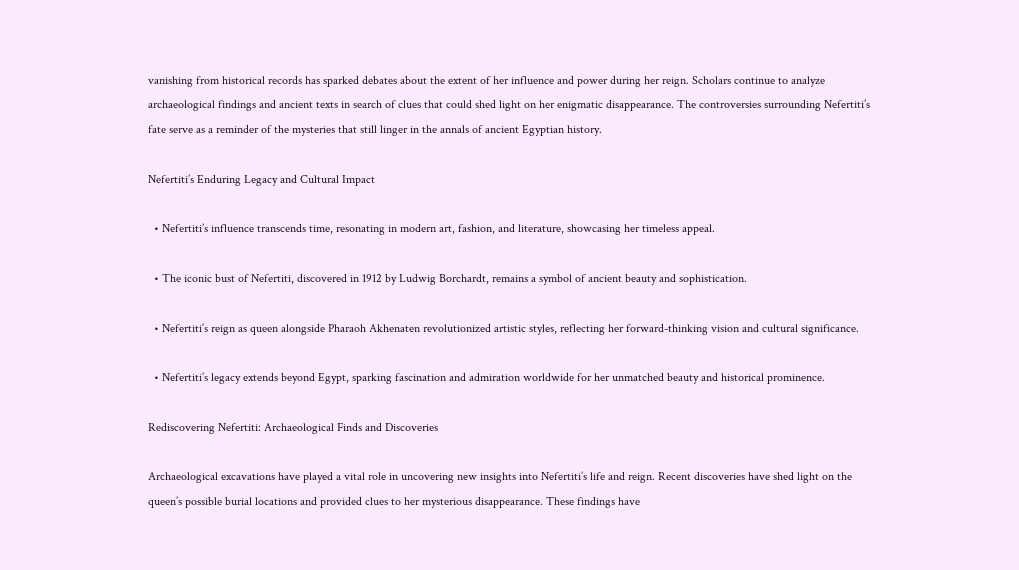vanishing from historical records has sparked debates about the extent of her influence and power during her reign. Scholars continue to analyze archaeological findings and ancient texts in search of clues that could shed light on her enigmatic disappearance. The controversies surrounding Nefertiti’s fate serve as a reminder of the mysteries that still linger in the annals of ancient Egyptian history.

Nefertiti’s Enduring Legacy and Cultural Impact

  • Nefertiti’s influence transcends time, resonating in modern art, fashion, and literature, showcasing her timeless appeal.

  • The iconic bust of Nefertiti, discovered in 1912 by Ludwig Borchardt, remains a symbol of ancient beauty and sophistication.

  • Nefertiti’s reign as queen alongside Pharaoh Akhenaten revolutionized artistic styles, reflecting her forward-thinking vision and cultural significance.

  • Nefertiti’s legacy extends beyond Egypt, sparking fascination and admiration worldwide for her unmatched beauty and historical prominence.

Rediscovering Nefertiti: Archaeological Finds and Discoveries

Archaeological excavations have played a vital role in uncovering new insights into Nefertiti’s life and reign. Recent discoveries have shed light on the queen’s possible burial locations and provided clues to her mysterious disappearance. These findings have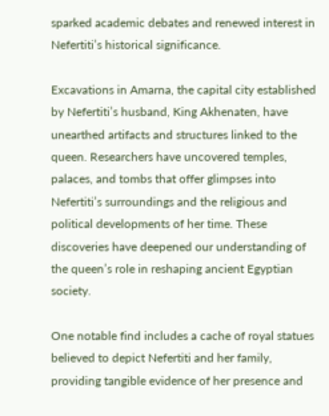sparked academic debates and renewed interest in Nefertiti’s historical significance.

Excavations in Amarna, the capital city established by Nefertiti’s husband, King Akhenaten, have unearthed artifacts and structures linked to the queen. Researchers have uncovered temples, palaces, and tombs that offer glimpses into Nefertiti’s surroundings and the religious and political developments of her time. These discoveries have deepened our understanding of the queen’s role in reshaping ancient Egyptian society.

One notable find includes a cache of royal statues believed to depict Nefertiti and her family, providing tangible evidence of her presence and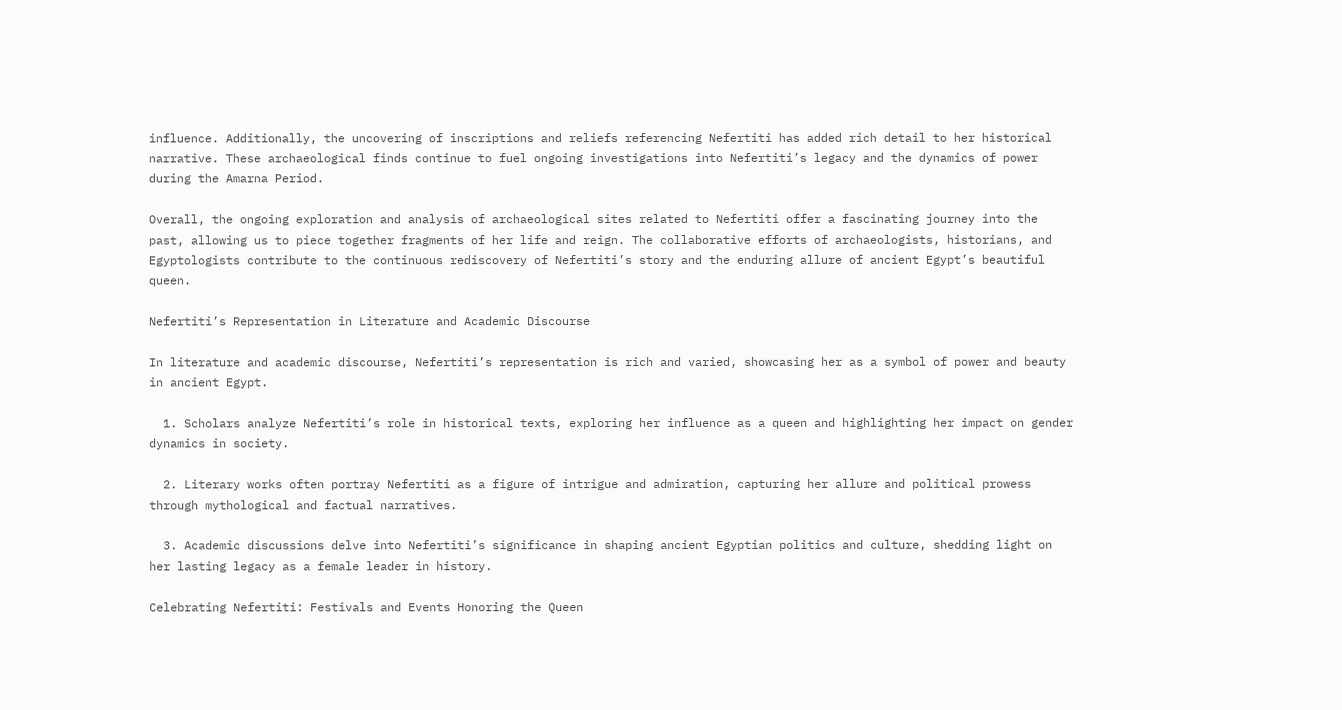influence. Additionally, the uncovering of inscriptions and reliefs referencing Nefertiti has added rich detail to her historical narrative. These archaeological finds continue to fuel ongoing investigations into Nefertiti’s legacy and the dynamics of power during the Amarna Period.

Overall, the ongoing exploration and analysis of archaeological sites related to Nefertiti offer a fascinating journey into the past, allowing us to piece together fragments of her life and reign. The collaborative efforts of archaeologists, historians, and Egyptologists contribute to the continuous rediscovery of Nefertiti’s story and the enduring allure of ancient Egypt’s beautiful queen.

Nefertiti’s Representation in Literature and Academic Discourse

In literature and academic discourse, Nefertiti’s representation is rich and varied, showcasing her as a symbol of power and beauty in ancient Egypt.

  1. Scholars analyze Nefertiti’s role in historical texts, exploring her influence as a queen and highlighting her impact on gender dynamics in society.

  2. Literary works often portray Nefertiti as a figure of intrigue and admiration, capturing her allure and political prowess through mythological and factual narratives.

  3. Academic discussions delve into Nefertiti’s significance in shaping ancient Egyptian politics and culture, shedding light on her lasting legacy as a female leader in history.

Celebrating Nefertiti: Festivals and Events Honoring the Queen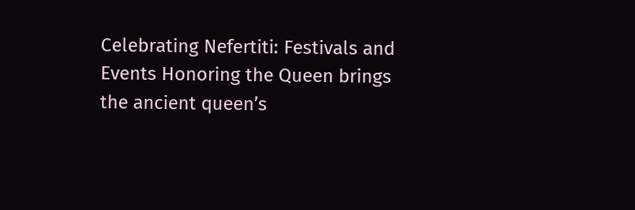Celebrating Nefertiti: Festivals and Events Honoring the Queen brings the ancient queen’s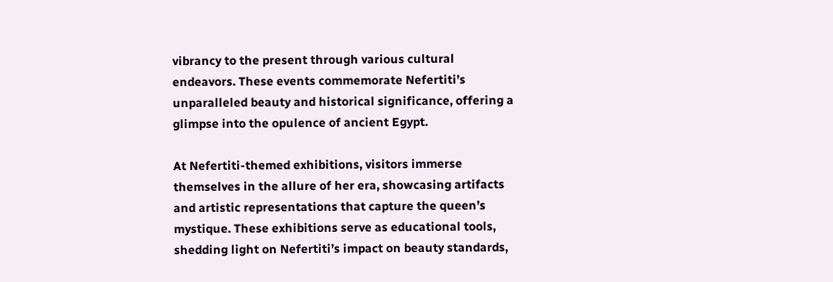vibrancy to the present through various cultural endeavors. These events commemorate Nefertiti’s unparalleled beauty and historical significance, offering a glimpse into the opulence of ancient Egypt.

At Nefertiti-themed exhibitions, visitors immerse themselves in the allure of her era, showcasing artifacts and artistic representations that capture the queen’s mystique. These exhibitions serve as educational tools, shedding light on Nefertiti’s impact on beauty standards,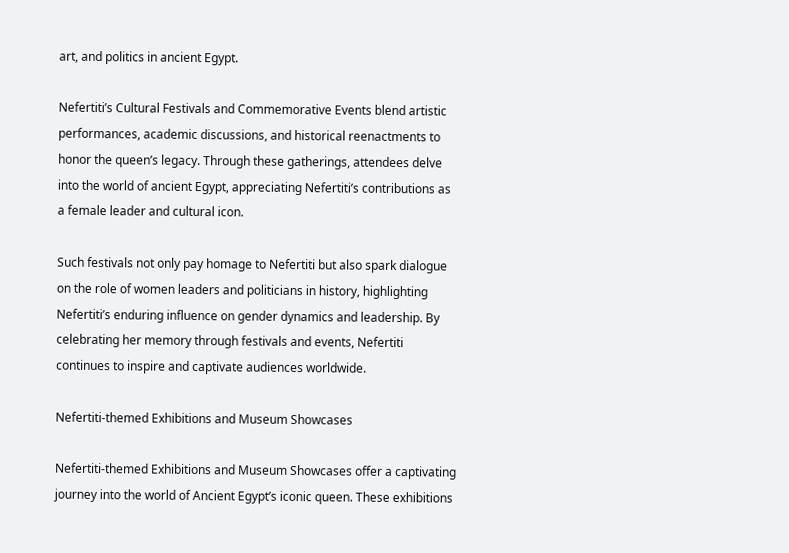art, and politics in ancient Egypt.

Nefertiti’s Cultural Festivals and Commemorative Events blend artistic performances, academic discussions, and historical reenactments to honor the queen’s legacy. Through these gatherings, attendees delve into the world of ancient Egypt, appreciating Nefertiti’s contributions as a female leader and cultural icon.

Such festivals not only pay homage to Nefertiti but also spark dialogue on the role of women leaders and politicians in history, highlighting Nefertiti’s enduring influence on gender dynamics and leadership. By celebrating her memory through festivals and events, Nefertiti continues to inspire and captivate audiences worldwide.

Nefertiti-themed Exhibitions and Museum Showcases

Nefertiti-themed Exhibitions and Museum Showcases offer a captivating journey into the world of Ancient Egypt’s iconic queen. These exhibitions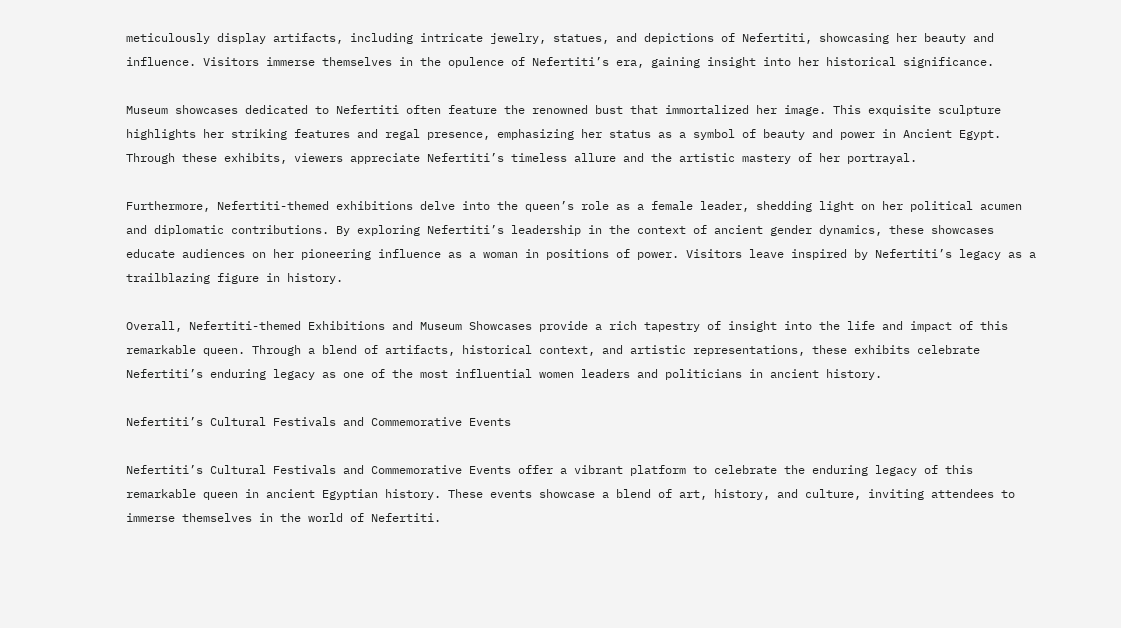meticulously display artifacts, including intricate jewelry, statues, and depictions of Nefertiti, showcasing her beauty and influence. Visitors immerse themselves in the opulence of Nefertiti’s era, gaining insight into her historical significance.

Museum showcases dedicated to Nefertiti often feature the renowned bust that immortalized her image. This exquisite sculpture highlights her striking features and regal presence, emphasizing her status as a symbol of beauty and power in Ancient Egypt. Through these exhibits, viewers appreciate Nefertiti’s timeless allure and the artistic mastery of her portrayal.

Furthermore, Nefertiti-themed exhibitions delve into the queen’s role as a female leader, shedding light on her political acumen and diplomatic contributions. By exploring Nefertiti’s leadership in the context of ancient gender dynamics, these showcases educate audiences on her pioneering influence as a woman in positions of power. Visitors leave inspired by Nefertiti’s legacy as a trailblazing figure in history.

Overall, Nefertiti-themed Exhibitions and Museum Showcases provide a rich tapestry of insight into the life and impact of this remarkable queen. Through a blend of artifacts, historical context, and artistic representations, these exhibits celebrate Nefertiti’s enduring legacy as one of the most influential women leaders and politicians in ancient history.

Nefertiti’s Cultural Festivals and Commemorative Events

Nefertiti’s Cultural Festivals and Commemorative Events offer a vibrant platform to celebrate the enduring legacy of this remarkable queen in ancient Egyptian history. These events showcase a blend of art, history, and culture, inviting attendees to immerse themselves in the world of Nefertiti.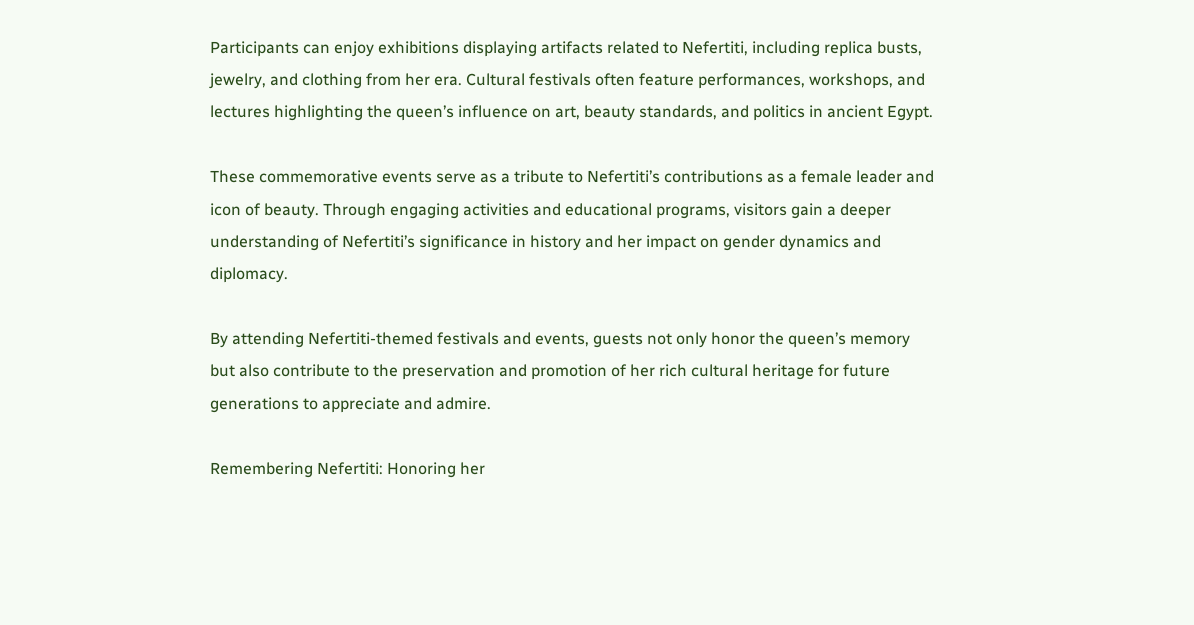Participants can enjoy exhibitions displaying artifacts related to Nefertiti, including replica busts, jewelry, and clothing from her era. Cultural festivals often feature performances, workshops, and lectures highlighting the queen’s influence on art, beauty standards, and politics in ancient Egypt.

These commemorative events serve as a tribute to Nefertiti’s contributions as a female leader and icon of beauty. Through engaging activities and educational programs, visitors gain a deeper understanding of Nefertiti’s significance in history and her impact on gender dynamics and diplomacy.

By attending Nefertiti-themed festivals and events, guests not only honor the queen’s memory but also contribute to the preservation and promotion of her rich cultural heritage for future generations to appreciate and admire.

Remembering Nefertiti: Honoring her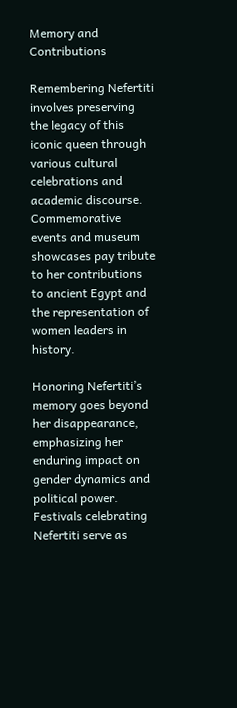Memory and Contributions

Remembering Nefertiti involves preserving the legacy of this iconic queen through various cultural celebrations and academic discourse. Commemorative events and museum showcases pay tribute to her contributions to ancient Egypt and the representation of women leaders in history.

Honoring Nefertiti’s memory goes beyond her disappearance, emphasizing her enduring impact on gender dynamics and political power. Festivals celebrating Nefertiti serve as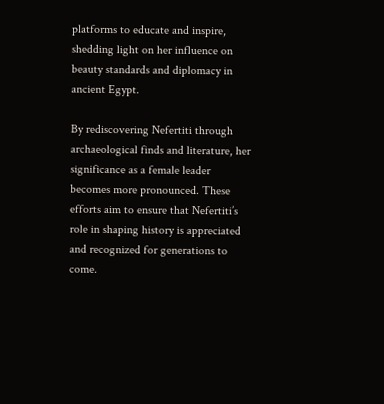platforms to educate and inspire, shedding light on her influence on beauty standards and diplomacy in ancient Egypt.

By rediscovering Nefertiti through archaeological finds and literature, her significance as a female leader becomes more pronounced. These efforts aim to ensure that Nefertiti’s role in shaping history is appreciated and recognized for generations to come.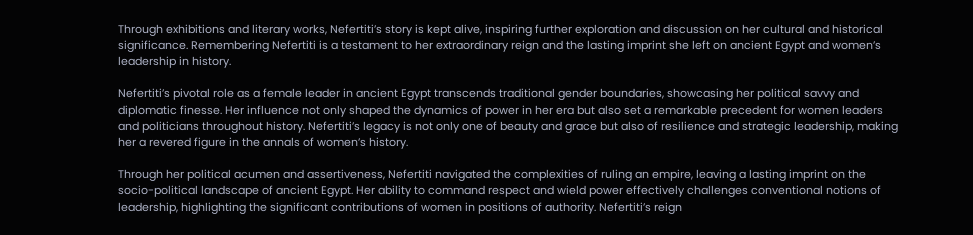Through exhibitions and literary works, Nefertiti’s story is kept alive, inspiring further exploration and discussion on her cultural and historical significance. Remembering Nefertiti is a testament to her extraordinary reign and the lasting imprint she left on ancient Egypt and women’s leadership in history.

Nefertiti’s pivotal role as a female leader in ancient Egypt transcends traditional gender boundaries, showcasing her political savvy and diplomatic finesse. Her influence not only shaped the dynamics of power in her era but also set a remarkable precedent for women leaders and politicians throughout history. Nefertiti’s legacy is not only one of beauty and grace but also of resilience and strategic leadership, making her a revered figure in the annals of women’s history.

Through her political acumen and assertiveness, Nefertiti navigated the complexities of ruling an empire, leaving a lasting imprint on the socio-political landscape of ancient Egypt. Her ability to command respect and wield power effectively challenges conventional notions of leadership, highlighting the significant contributions of women in positions of authority. Nefertiti’s reign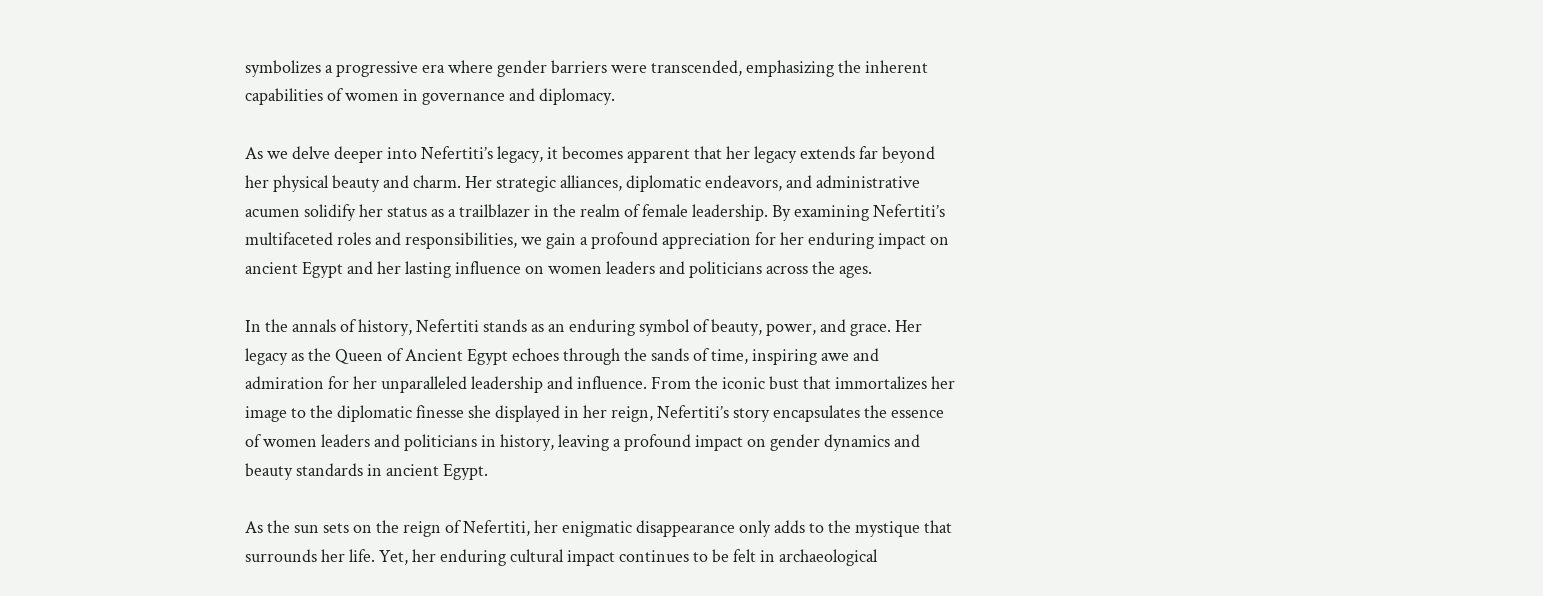symbolizes a progressive era where gender barriers were transcended, emphasizing the inherent capabilities of women in governance and diplomacy.

As we delve deeper into Nefertiti’s legacy, it becomes apparent that her legacy extends far beyond her physical beauty and charm. Her strategic alliances, diplomatic endeavors, and administrative acumen solidify her status as a trailblazer in the realm of female leadership. By examining Nefertiti’s multifaceted roles and responsibilities, we gain a profound appreciation for her enduring impact on ancient Egypt and her lasting influence on women leaders and politicians across the ages.

In the annals of history, Nefertiti stands as an enduring symbol of beauty, power, and grace. Her legacy as the Queen of Ancient Egypt echoes through the sands of time, inspiring awe and admiration for her unparalleled leadership and influence. From the iconic bust that immortalizes her image to the diplomatic finesse she displayed in her reign, Nefertiti’s story encapsulates the essence of women leaders and politicians in history, leaving a profound impact on gender dynamics and beauty standards in ancient Egypt.

As the sun sets on the reign of Nefertiti, her enigmatic disappearance only adds to the mystique that surrounds her life. Yet, her enduring cultural impact continues to be felt in archaeological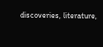discoveries, literature,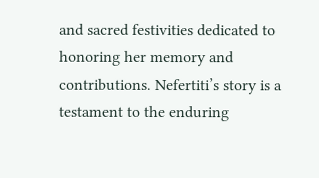and sacred festivities dedicated to honoring her memory and contributions. Nefertiti’s story is a testament to the enduring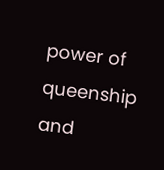power of queenship and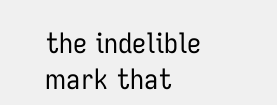the indelible mark that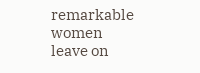remarkable women leave on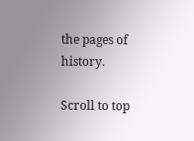the pages of history.

Scroll to top